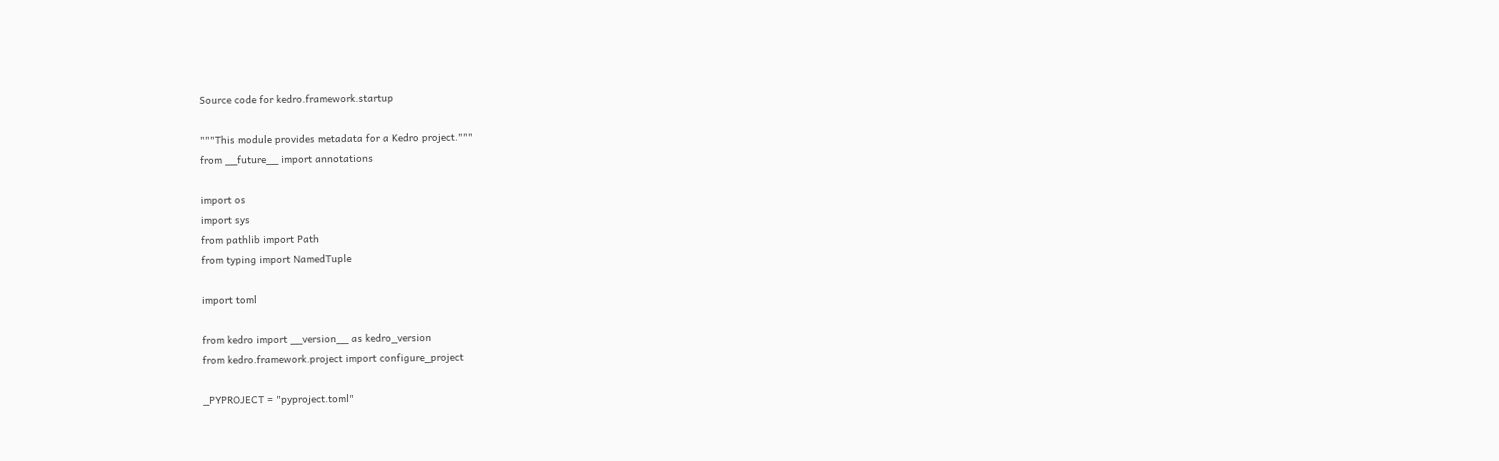Source code for kedro.framework.startup

"""This module provides metadata for a Kedro project."""
from __future__ import annotations

import os
import sys
from pathlib import Path
from typing import NamedTuple

import toml

from kedro import __version__ as kedro_version
from kedro.framework.project import configure_project

_PYPROJECT = "pyproject.toml"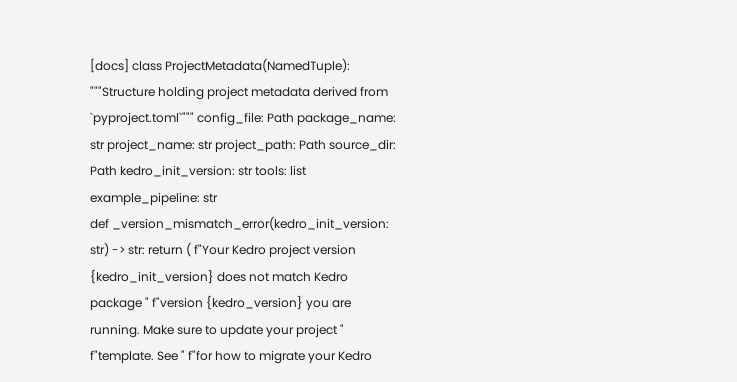[docs] class ProjectMetadata(NamedTuple): """Structure holding project metadata derived from `pyproject.toml`""" config_file: Path package_name: str project_name: str project_path: Path source_dir: Path kedro_init_version: str tools: list example_pipeline: str
def _version_mismatch_error(kedro_init_version: str) -> str: return ( f"Your Kedro project version {kedro_init_version} does not match Kedro package " f"version {kedro_version} you are running. Make sure to update your project " f"template. See " f"for how to migrate your Kedro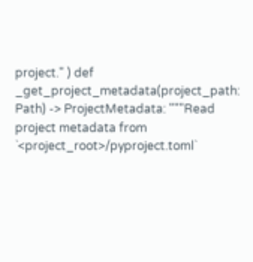project." ) def _get_project_metadata(project_path: Path) -> ProjectMetadata: """Read project metadata from `<project_root>/pyproject.toml`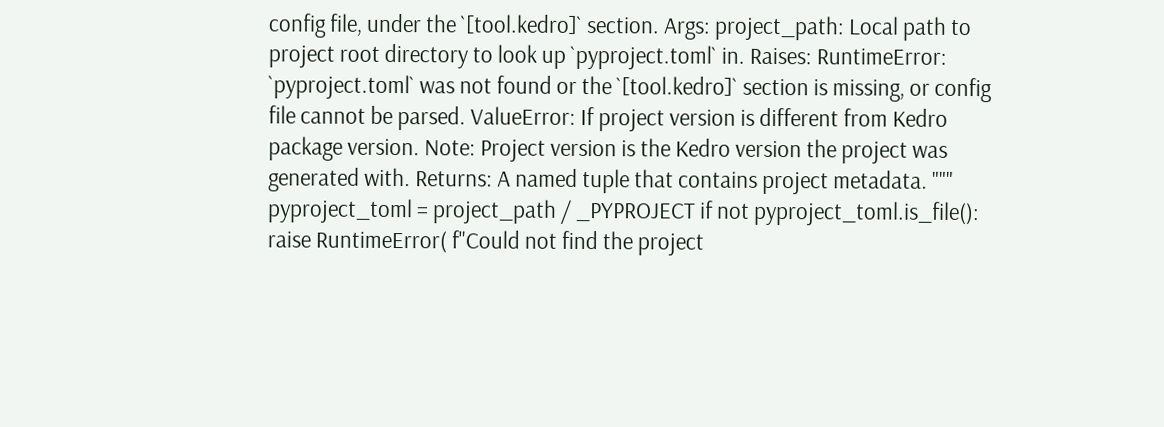config file, under the `[tool.kedro]` section. Args: project_path: Local path to project root directory to look up `pyproject.toml` in. Raises: RuntimeError: `pyproject.toml` was not found or the `[tool.kedro]` section is missing, or config file cannot be parsed. ValueError: If project version is different from Kedro package version. Note: Project version is the Kedro version the project was generated with. Returns: A named tuple that contains project metadata. """ pyproject_toml = project_path / _PYPROJECT if not pyproject_toml.is_file(): raise RuntimeError( f"Could not find the project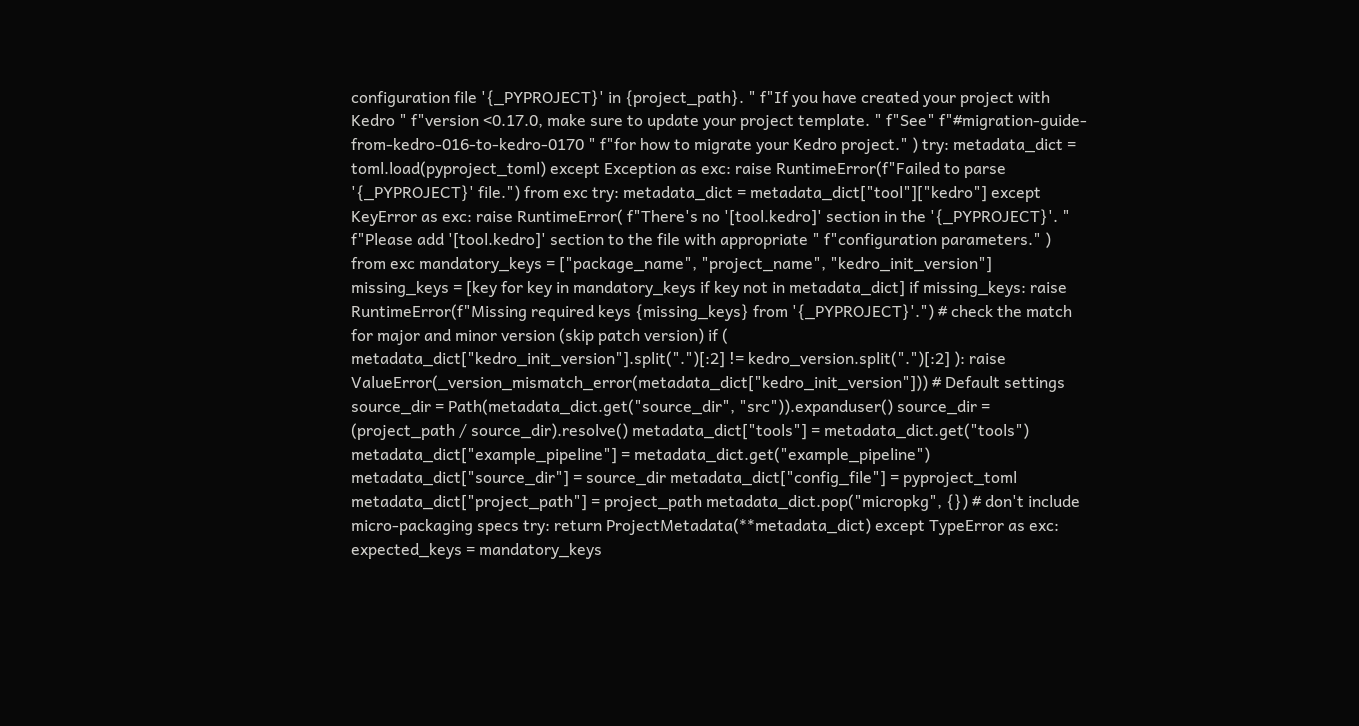configuration file '{_PYPROJECT}' in {project_path}. " f"If you have created your project with Kedro " f"version <0.17.0, make sure to update your project template. " f"See" f"#migration-guide-from-kedro-016-to-kedro-0170 " f"for how to migrate your Kedro project." ) try: metadata_dict = toml.load(pyproject_toml) except Exception as exc: raise RuntimeError(f"Failed to parse '{_PYPROJECT}' file.") from exc try: metadata_dict = metadata_dict["tool"]["kedro"] except KeyError as exc: raise RuntimeError( f"There's no '[tool.kedro]' section in the '{_PYPROJECT}'. " f"Please add '[tool.kedro]' section to the file with appropriate " f"configuration parameters." ) from exc mandatory_keys = ["package_name", "project_name", "kedro_init_version"] missing_keys = [key for key in mandatory_keys if key not in metadata_dict] if missing_keys: raise RuntimeError(f"Missing required keys {missing_keys} from '{_PYPROJECT}'.") # check the match for major and minor version (skip patch version) if ( metadata_dict["kedro_init_version"].split(".")[:2] != kedro_version.split(".")[:2] ): raise ValueError(_version_mismatch_error(metadata_dict["kedro_init_version"])) # Default settings source_dir = Path(metadata_dict.get("source_dir", "src")).expanduser() source_dir = (project_path / source_dir).resolve() metadata_dict["tools"] = metadata_dict.get("tools") metadata_dict["example_pipeline"] = metadata_dict.get("example_pipeline") metadata_dict["source_dir"] = source_dir metadata_dict["config_file"] = pyproject_toml metadata_dict["project_path"] = project_path metadata_dict.pop("micropkg", {}) # don't include micro-packaging specs try: return ProjectMetadata(**metadata_dict) except TypeError as exc: expected_keys = mandatory_keys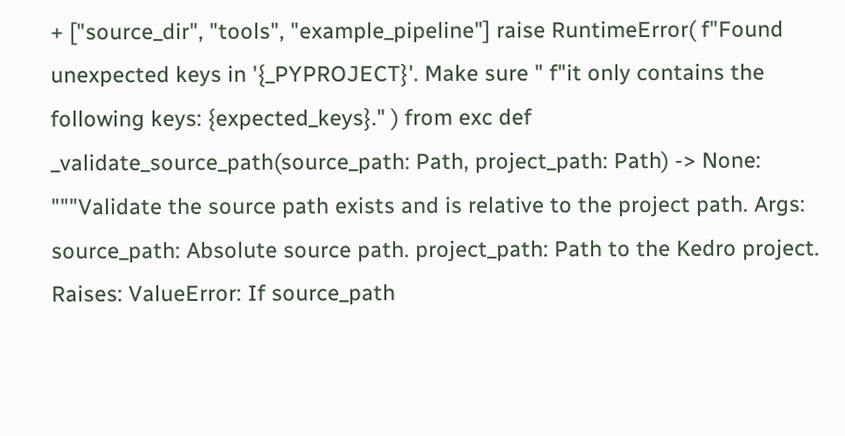+ ["source_dir", "tools", "example_pipeline"] raise RuntimeError( f"Found unexpected keys in '{_PYPROJECT}'. Make sure " f"it only contains the following keys: {expected_keys}." ) from exc def _validate_source_path(source_path: Path, project_path: Path) -> None: """Validate the source path exists and is relative to the project path. Args: source_path: Absolute source path. project_path: Path to the Kedro project. Raises: ValueError: If source_path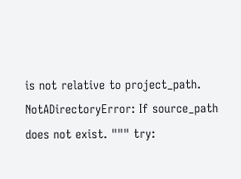is not relative to project_path. NotADirectoryError: If source_path does not exist. """ try: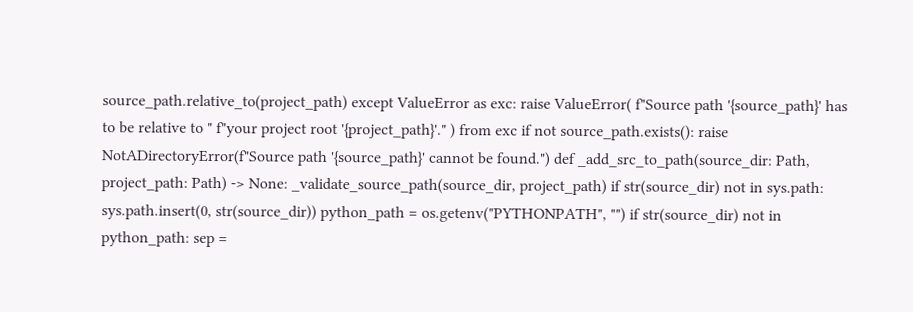source_path.relative_to(project_path) except ValueError as exc: raise ValueError( f"Source path '{source_path}' has to be relative to " f"your project root '{project_path}'." ) from exc if not source_path.exists(): raise NotADirectoryError(f"Source path '{source_path}' cannot be found.") def _add_src_to_path(source_dir: Path, project_path: Path) -> None: _validate_source_path(source_dir, project_path) if str(source_dir) not in sys.path: sys.path.insert(0, str(source_dir)) python_path = os.getenv("PYTHONPATH", "") if str(source_dir) not in python_path: sep =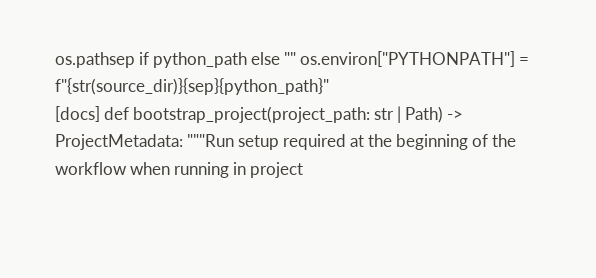os.pathsep if python_path else "" os.environ["PYTHONPATH"] = f"{str(source_dir)}{sep}{python_path}"
[docs] def bootstrap_project(project_path: str | Path) -> ProjectMetadata: """Run setup required at the beginning of the workflow when running in project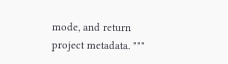mode, and return project metadata. """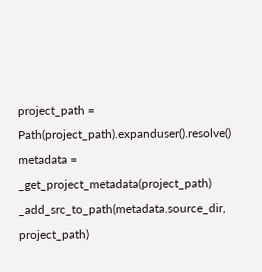project_path = Path(project_path).expanduser().resolve() metadata = _get_project_metadata(project_path) _add_src_to_path(metadata.source_dir, project_path)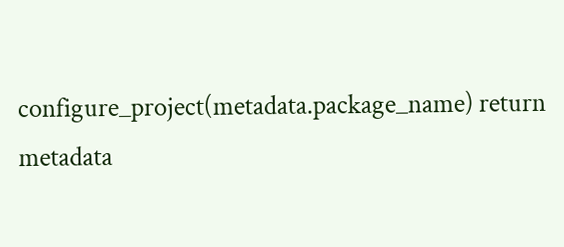configure_project(metadata.package_name) return metadata